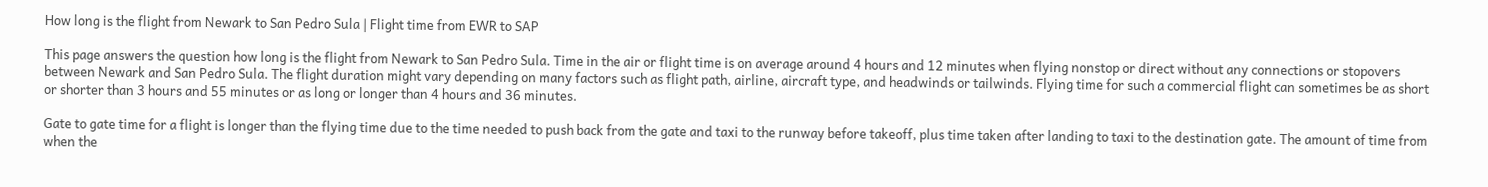How long is the flight from Newark to San Pedro Sula | Flight time from EWR to SAP

This page answers the question how long is the flight from Newark to San Pedro Sula. Time in the air or flight time is on average around 4 hours and 12 minutes when flying nonstop or direct without any connections or stopovers between Newark and San Pedro Sula. The flight duration might vary depending on many factors such as flight path, airline, aircraft type, and headwinds or tailwinds. Flying time for such a commercial flight can sometimes be as short or shorter than 3 hours and 55 minutes or as long or longer than 4 hours and 36 minutes.

Gate to gate time for a flight is longer than the flying time due to the time needed to push back from the gate and taxi to the runway before takeoff, plus time taken after landing to taxi to the destination gate. The amount of time from when the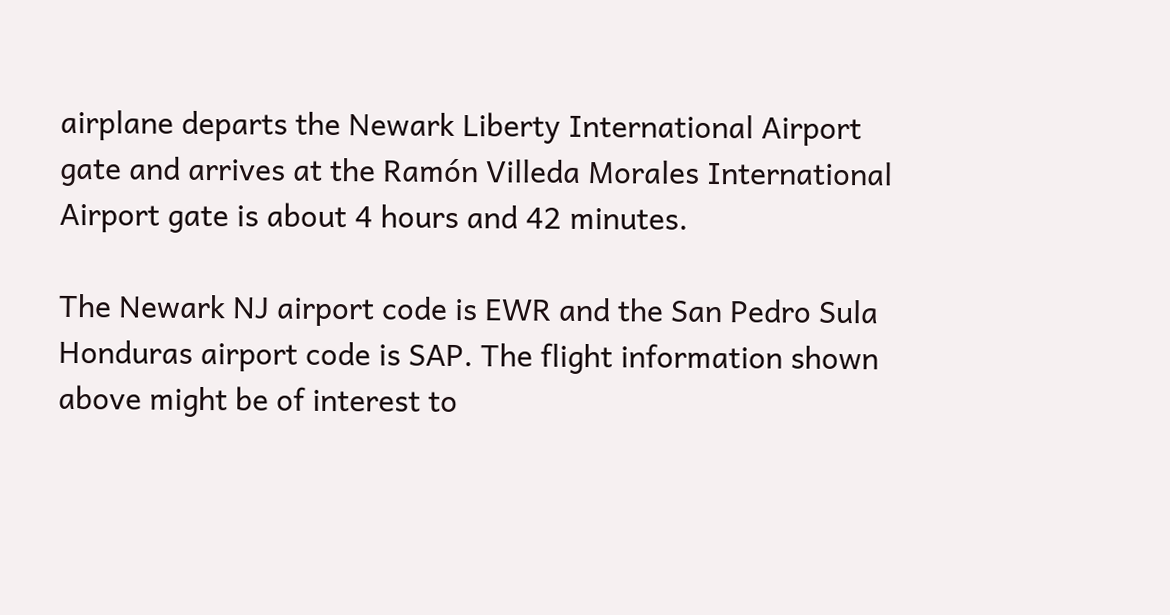airplane departs the Newark Liberty International Airport gate and arrives at the Ramón Villeda Morales International Airport gate is about 4 hours and 42 minutes.

The Newark NJ airport code is EWR and the San Pedro Sula Honduras airport code is SAP. The flight information shown above might be of interest to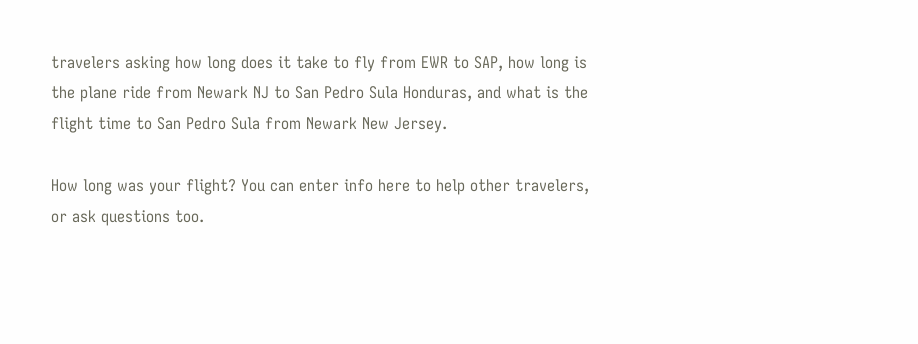travelers asking how long does it take to fly from EWR to SAP, how long is the plane ride from Newark NJ to San Pedro Sula Honduras, and what is the flight time to San Pedro Sula from Newark New Jersey.

How long was your flight? You can enter info here to help other travelers, or ask questions too.